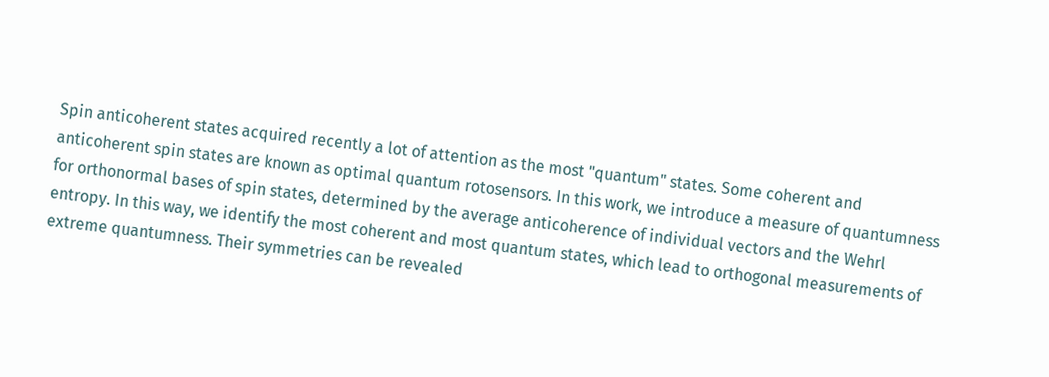Spin anticoherent states acquired recently a lot of attention as the most "quantum" states. Some coherent and anticoherent spin states are known as optimal quantum rotosensors. In this work, we introduce a measure of quantumness for orthonormal bases of spin states, determined by the average anticoherence of individual vectors and the Wehrl entropy. In this way, we identify the most coherent and most quantum states, which lead to orthogonal measurements of extreme quantumness. Their symmetries can be revealed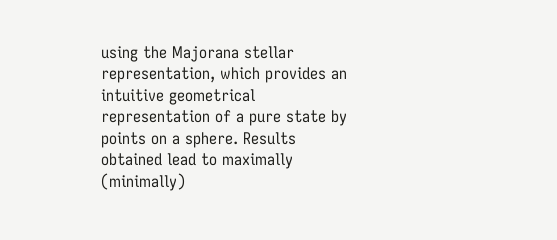using the Majorana stellar representation, which provides an intuitive geometrical representation of a pure state by points on a sphere. Results obtained lead to maximally (minimally)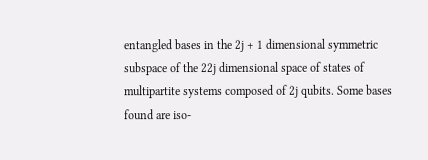entangled bases in the 2j + 1 dimensional symmetric subspace of the 22j dimensional space of states of multipartite systems composed of 2j qubits. Some bases found are iso-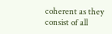coherent as they consist of all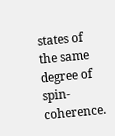states of the same degree of spin-coherence.